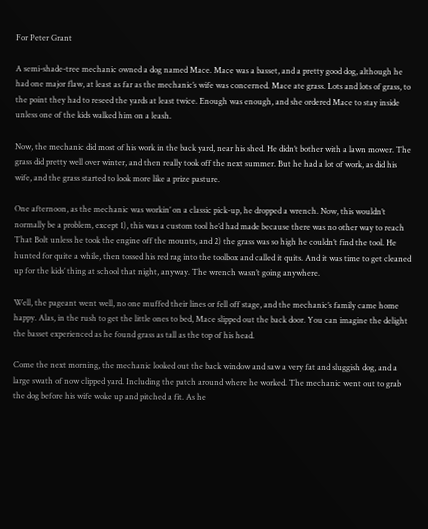For Peter Grant

A semi-shade-tree mechanic owned a dog named Mace. Mace was a basset, and a pretty good dog, although he had one major flaw, at least as far as the mechanic’s wife was concerned. Mace ate grass. Lots and lots of grass, to the point they had to reseed the yards at least twice. Enough was enough, and she ordered Mace to stay inside unless one of the kids walked him on a leash.

Now, the mechanic did most of his work in the back yard, near his shed. He didn’t bother with a lawn mower. The grass did pretty well over winter, and then really took off the next summer. But he had a lot of work, as did his wife, and the grass started to look more like a prize pasture.

One afternoon, as the mechanic was workin’ on a classic pick-up, he dropped a wrench. Now, this wouldn’t normally be a problem, except 1), this was a custom tool he’d had made because there was no other way to reach That Bolt unless he took the engine off the mounts, and 2) the grass was so high he couldn’t find the tool. He hunted for quite a while, then tossed his red rag into the toolbox and called it quits. And it was time to get cleaned up for the kids’ thing at school that night, anyway. The wrench wasn’t going anywhere.

Well, the pageant went well, no one muffed their lines or fell off stage, and the mechanic’s family came home happy. Alas, in the rush to get the little ones to bed, Mace slipped out the back door. You can imagine the delight the basset experienced as he found grass as tall as the top of his head.

Come the next morning, the mechanic looked out the back window and saw a very fat and sluggish dog, and a large swath of now clipped yard. Including the patch around where he worked. The mechanic went out to grab the dog before his wife woke up and pitched a fit. As he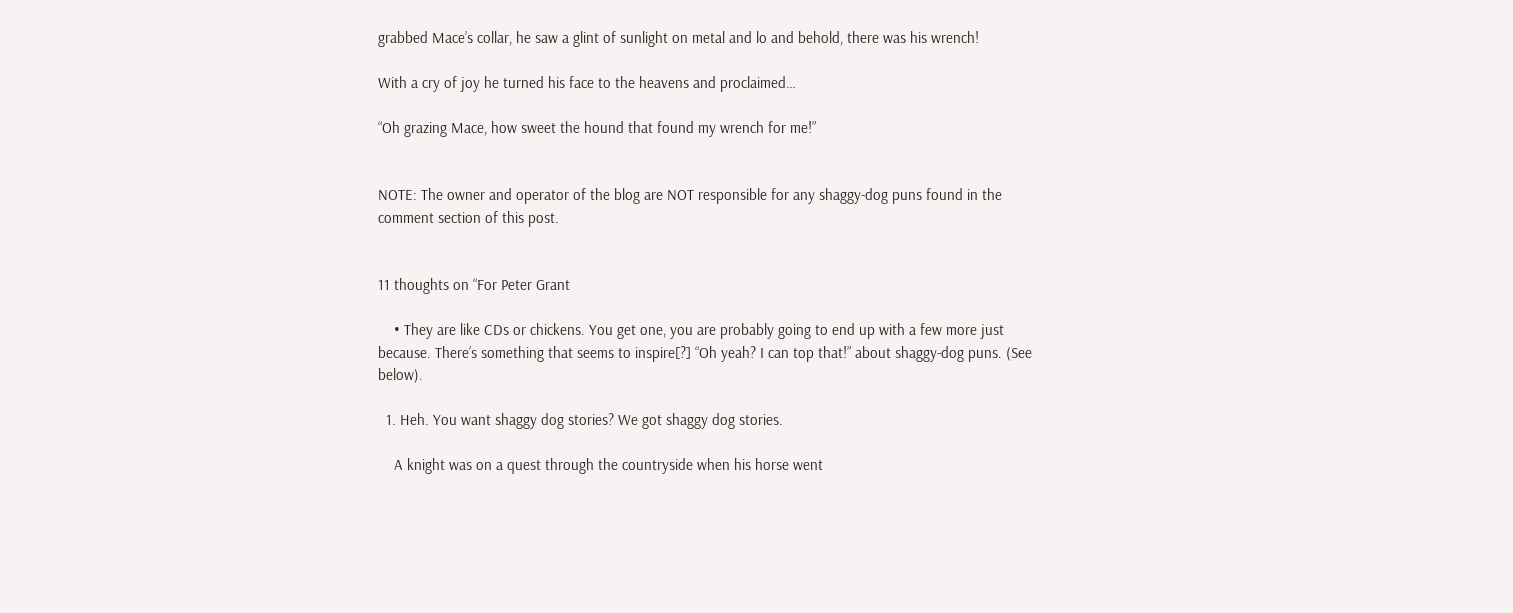grabbed Mace’s collar, he saw a glint of sunlight on metal and lo and behold, there was his wrench!

With a cry of joy he turned his face to the heavens and proclaimed…

“Oh grazing Mace, how sweet the hound that found my wrench for me!”


NOTE: The owner and operator of the blog are NOT responsible for any shaggy-dog puns found in the comment section of this post.


11 thoughts on “For Peter Grant

    • They are like CDs or chickens. You get one, you are probably going to end up with a few more just because. There’s something that seems to inspire[?] “Oh yeah? I can top that!” about shaggy-dog puns. (See below).

  1. Heh. You want shaggy dog stories? We got shaggy dog stories.

    A knight was on a quest through the countryside when his horse went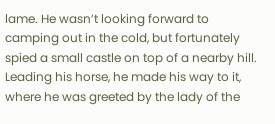lame. He wasn’t looking forward to camping out in the cold, but fortunately spied a small castle on top of a nearby hill. Leading his horse, he made his way to it, where he was greeted by the lady of the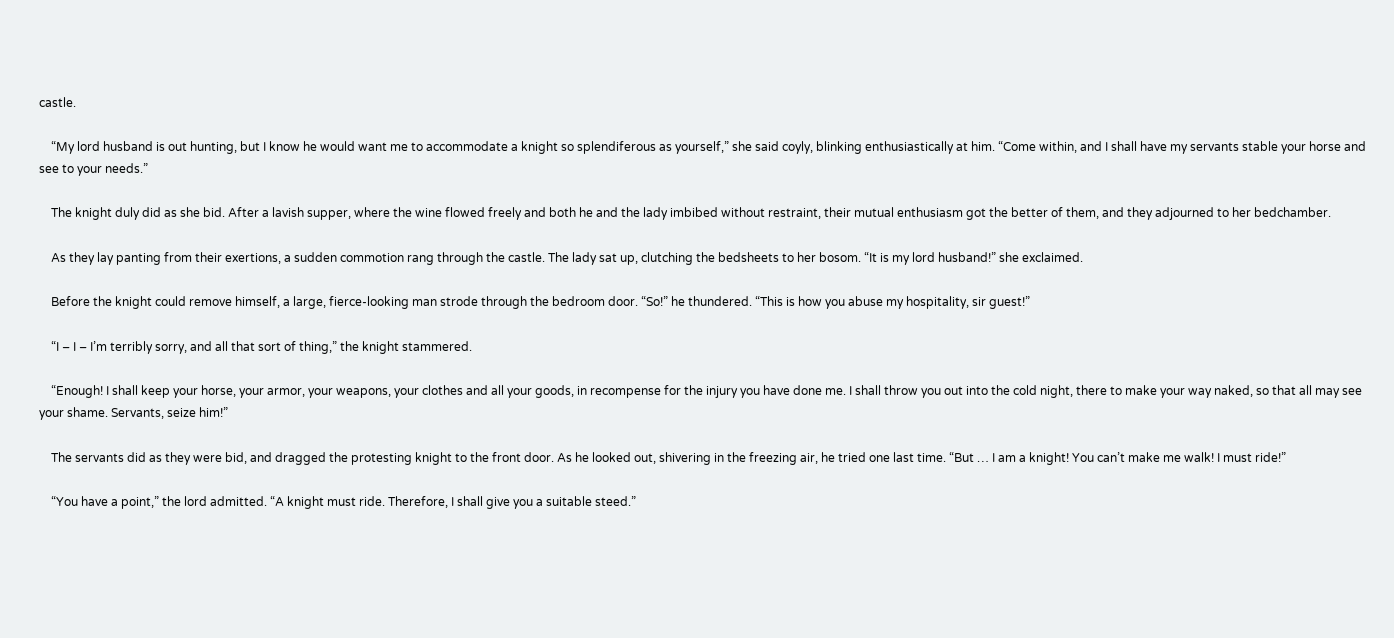castle.

    “My lord husband is out hunting, but I know he would want me to accommodate a knight so splendiferous as yourself,” she said coyly, blinking enthusiastically at him. “Come within, and I shall have my servants stable your horse and see to your needs.”

    The knight duly did as she bid. After a lavish supper, where the wine flowed freely and both he and the lady imbibed without restraint, their mutual enthusiasm got the better of them, and they adjourned to her bedchamber.

    As they lay panting from their exertions, a sudden commotion rang through the castle. The lady sat up, clutching the bedsheets to her bosom. “It is my lord husband!” she exclaimed.

    Before the knight could remove himself, a large, fierce-looking man strode through the bedroom door. “So!” he thundered. “This is how you abuse my hospitality, sir guest!”

    “I – I – I’m terribly sorry, and all that sort of thing,” the knight stammered.

    “Enough! I shall keep your horse, your armor, your weapons, your clothes and all your goods, in recompense for the injury you have done me. I shall throw you out into the cold night, there to make your way naked, so that all may see your shame. Servants, seize him!”

    The servants did as they were bid, and dragged the protesting knight to the front door. As he looked out, shivering in the freezing air, he tried one last time. “But … I am a knight! You can’t make me walk! I must ride!”

    “You have a point,” the lord admitted. “A knight must ride. Therefore, I shall give you a suitable steed.”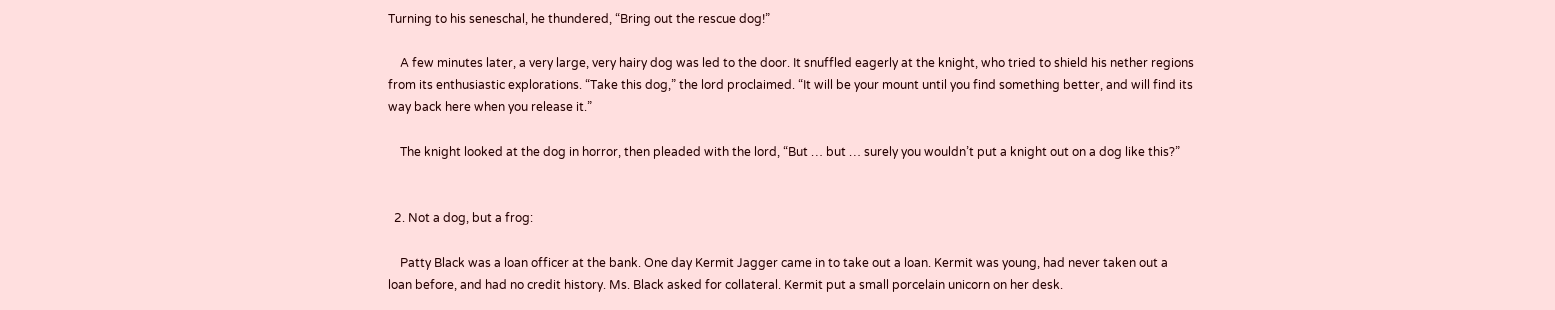Turning to his seneschal, he thundered, “Bring out the rescue dog!”

    A few minutes later, a very large, very hairy dog was led to the door. It snuffled eagerly at the knight, who tried to shield his nether regions from its enthusiastic explorations. “Take this dog,” the lord proclaimed. “It will be your mount until you find something better, and will find its way back here when you release it.”

    The knight looked at the dog in horror, then pleaded with the lord, “But … but … surely you wouldn’t put a knight out on a dog like this?”


  2. Not a dog, but a frog:

    Patty Black was a loan officer at the bank. One day Kermit Jagger came in to take out a loan. Kermit was young, had never taken out a loan before, and had no credit history. Ms. Black asked for collateral. Kermit put a small porcelain unicorn on her desk.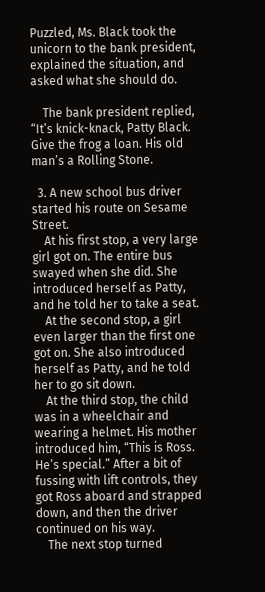Puzzled, Ms. Black took the unicorn to the bank president, explained the situation, and asked what she should do.

    The bank president replied, “It’s knick-knack, Patty Black. Give the frog a loan. His old man’s a Rolling Stone.

  3. A new school bus driver started his route on Sesame Street.
    At his first stop, a very large girl got on. The entire bus swayed when she did. She introduced herself as Patty, and he told her to take a seat.
    At the second stop, a girl even larger than the first one got on. She also introduced herself as Patty, and he told her to go sit down.
    At the third stop, the child was in a wheelchair and wearing a helmet. His mother introduced him, “This is Ross. He’s special.” After a bit of fussing with lift controls, they got Ross aboard and strapped down, and then the driver continued on his way.
    The next stop turned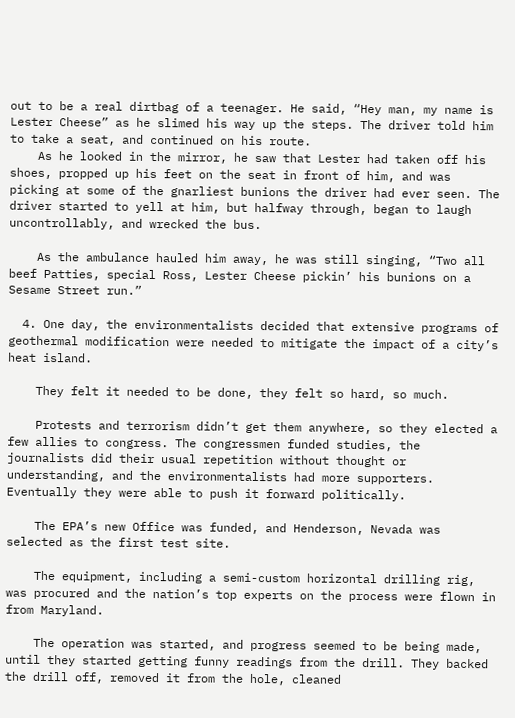out to be a real dirtbag of a teenager. He said, “Hey man, my name is Lester Cheese” as he slimed his way up the steps. The driver told him to take a seat, and continued on his route.
    As he looked in the mirror, he saw that Lester had taken off his shoes, propped up his feet on the seat in front of him, and was picking at some of the gnarliest bunions the driver had ever seen. The driver started to yell at him, but halfway through, began to laugh uncontrollably, and wrecked the bus.

    As the ambulance hauled him away, he was still singing, “Two all beef Patties, special Ross, Lester Cheese pickin’ his bunions on a Sesame Street run.”

  4. One day, the environmentalists decided that extensive programs of geothermal modification were needed to mitigate the impact of a city’s heat island.

    They felt it needed to be done, they felt so hard, so much.

    Protests and terrorism didn’t get them anywhere, so they elected a few allies to congress. The congressmen funded studies, the journalists did their usual repetition without thought or understanding, and the environmentalists had more supporters. Eventually they were able to push it forward politically.

    The EPA’s new Office was funded, and Henderson, Nevada was selected as the first test site.

    The equipment, including a semi-custom horizontal drilling rig, was procured and the nation’s top experts on the process were flown in from Maryland.

    The operation was started, and progress seemed to be being made, until they started getting funny readings from the drill. They backed the drill off, removed it from the hole, cleaned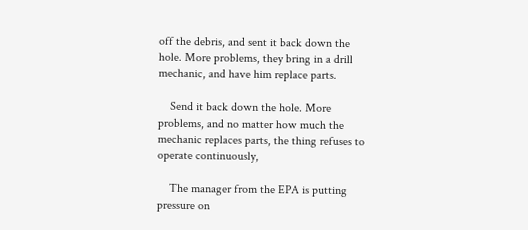off the debris, and sent it back down the hole. More problems, they bring in a drill mechanic, and have him replace parts.

    Send it back down the hole. More problems, and no matter how much the mechanic replaces parts, the thing refuses to operate continuously,

    The manager from the EPA is putting pressure on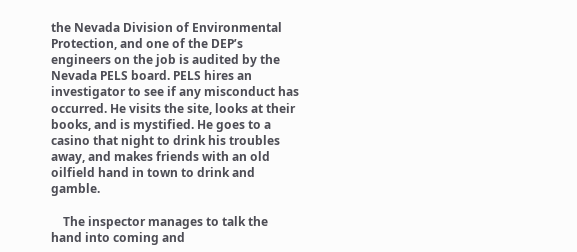the Nevada Division of Environmental Protection, and one of the DEP’s engineers on the job is audited by the Nevada PELS board. PELS hires an investigator to see if any misconduct has occurred. He visits the site, looks at their books, and is mystified. He goes to a casino that night to drink his troubles away, and makes friends with an old oilfield hand in town to drink and gamble.

    The inspector manages to talk the hand into coming and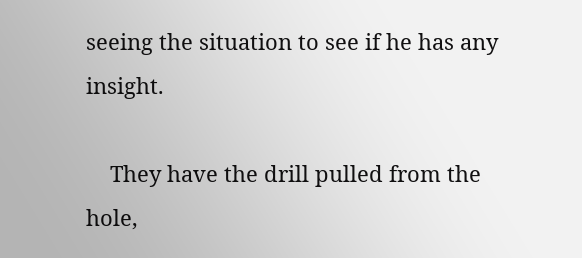seeing the situation to see if he has any insight.

    They have the drill pulled from the hole,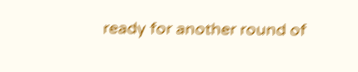ready for another round of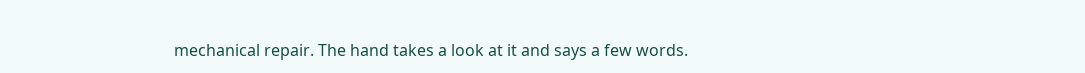mechanical repair. The hand takes a look at it and says a few words.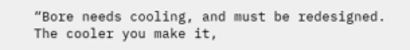“Bore needs cooling, and must be redesigned. The cooler you make it,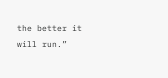the better it will run.”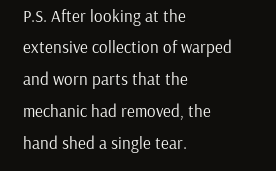P.S. After looking at the extensive collection of warped and worn parts that the mechanic had removed, the hand shed a single tear.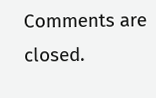Comments are closed.